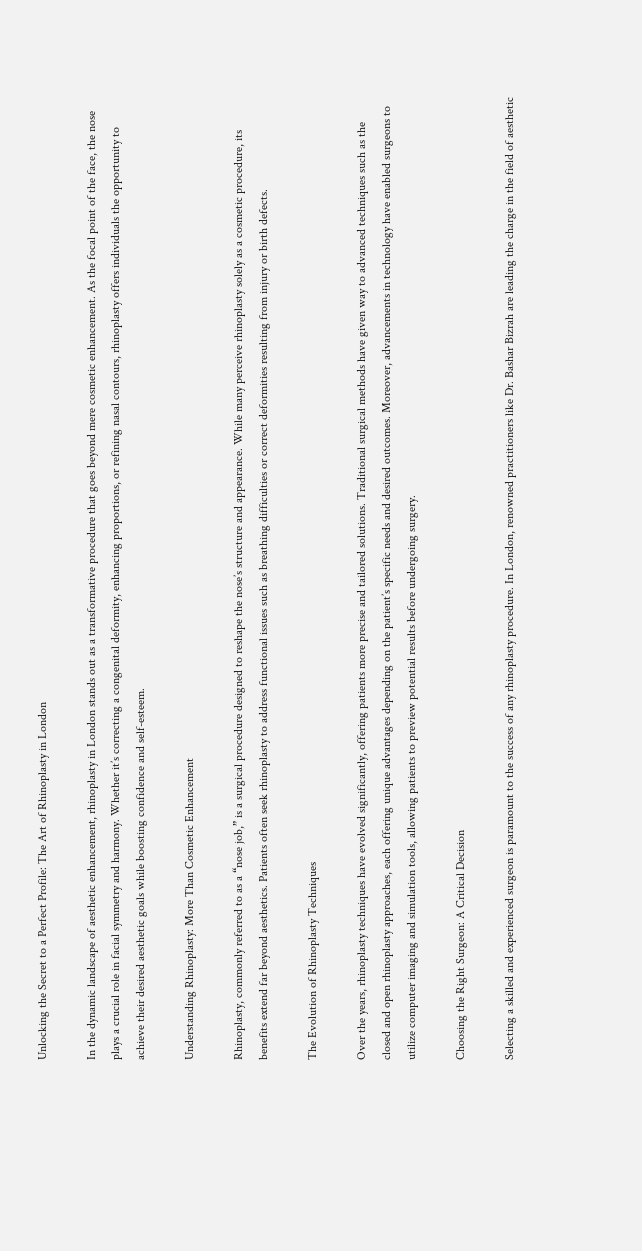Unlocking the Secret to a Perfect Profile: The Art of Rhinoplasty in London

In the dynamic landscape of aesthetic enhancement, rhinoplasty in London stands out as a transformative procedure that goes beyond mere cosmetic enhancement. As the focal point of the face, the nose plays a crucial role in facial symmetry and harmony. Whether it’s correcting a congenital deformity, enhancing proportions, or refining nasal contours, rhinoplasty offers individuals the opportunity to achieve their desired aesthetic goals while boosting confidence and self-esteem.

Understanding Rhinoplasty: More Than Cosmetic Enhancement

Rhinoplasty, commonly referred to as a “nose job,” is a surgical procedure designed to reshape the nose’s structure and appearance. While many perceive rhinoplasty solely as a cosmetic procedure, its benefits extend far beyond aesthetics. Patients often seek rhinoplasty to address functional issues such as breathing difficulties or correct deformities resulting from injury or birth defects.

The Evolution of Rhinoplasty Techniques

Over the years, rhinoplasty techniques have evolved significantly, offering patients more precise and tailored solutions. Traditional surgical methods have given way to advanced techniques such as the closed and open rhinoplasty approaches, each offering unique advantages depending on the patient’s specific needs and desired outcomes. Moreover, advancements in technology have enabled surgeons to utilize computer imaging and simulation tools, allowing patients to preview potential results before undergoing surgery.

Choosing the Right Surgeon: A Critical Decision

Selecting a skilled and experienced surgeon is paramount to the success of any rhinoplasty procedure. In London, renowned practitioners like Dr. Bashar Bizrah are leading the charge in the field of aesthetic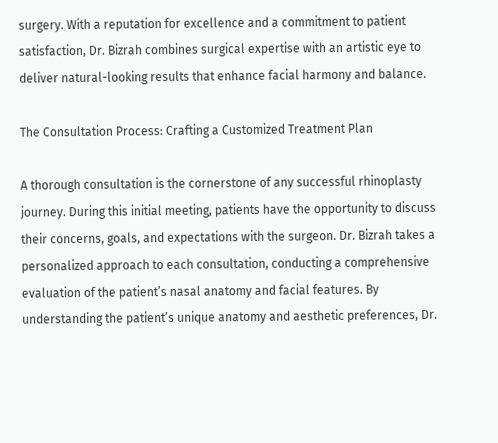surgery. With a reputation for excellence and a commitment to patient satisfaction, Dr. Bizrah combines surgical expertise with an artistic eye to deliver natural-looking results that enhance facial harmony and balance.

The Consultation Process: Crafting a Customized Treatment Plan

A thorough consultation is the cornerstone of any successful rhinoplasty journey. During this initial meeting, patients have the opportunity to discuss their concerns, goals, and expectations with the surgeon. Dr. Bizrah takes a personalized approach to each consultation, conducting a comprehensive evaluation of the patient’s nasal anatomy and facial features. By understanding the patient’s unique anatomy and aesthetic preferences, Dr.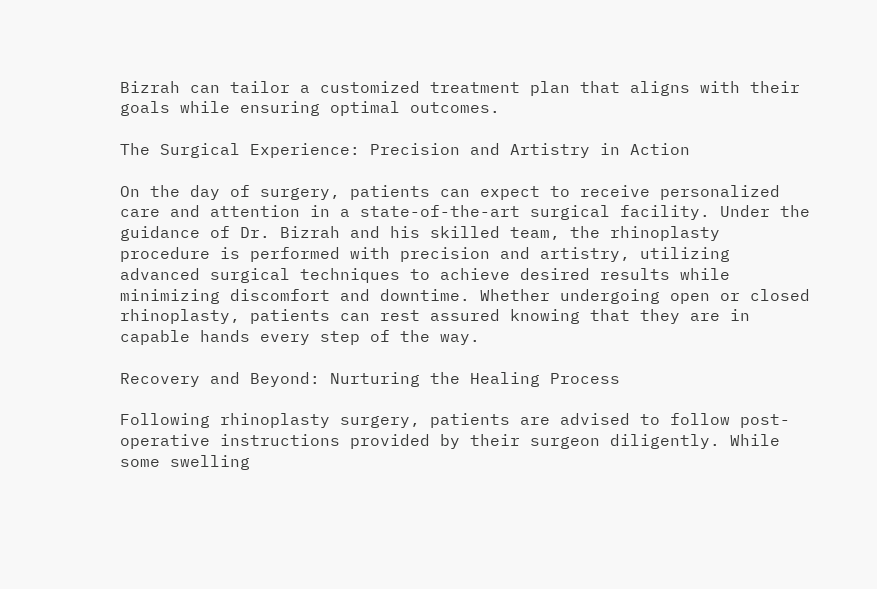Bizrah can tailor a customized treatment plan that aligns with their goals while ensuring optimal outcomes.

The Surgical Experience: Precision and Artistry in Action

On the day of surgery, patients can expect to receive personalized care and attention in a state-of-the-art surgical facility. Under the guidance of Dr. Bizrah and his skilled team, the rhinoplasty procedure is performed with precision and artistry, utilizing advanced surgical techniques to achieve desired results while minimizing discomfort and downtime. Whether undergoing open or closed rhinoplasty, patients can rest assured knowing that they are in capable hands every step of the way.

Recovery and Beyond: Nurturing the Healing Process

Following rhinoplasty surgery, patients are advised to follow post-operative instructions provided by their surgeon diligently. While some swelling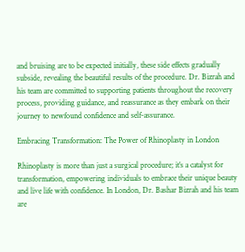and bruising are to be expected initially, these side effects gradually subside, revealing the beautiful results of the procedure. Dr. Bizrah and his team are committed to supporting patients throughout the recovery process, providing guidance, and reassurance as they embark on their journey to newfound confidence and self-assurance.

Embracing Transformation: The Power of Rhinoplasty in London

Rhinoplasty is more than just a surgical procedure; it’s a catalyst for transformation, empowering individuals to embrace their unique beauty and live life with confidence. In London, Dr. Bashar Bizrah and his team are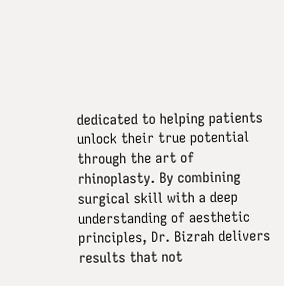dedicated to helping patients unlock their true potential through the art of rhinoplasty. By combining surgical skill with a deep understanding of aesthetic principles, Dr. Bizrah delivers results that not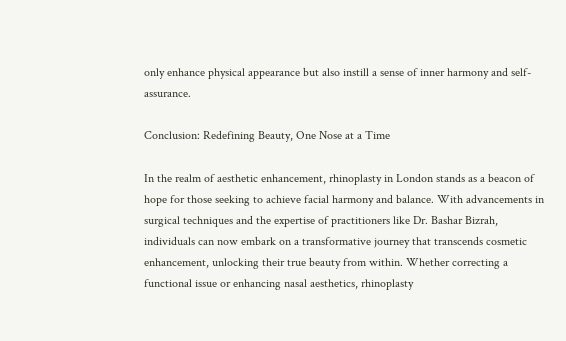only enhance physical appearance but also instill a sense of inner harmony and self-assurance.

Conclusion: Redefining Beauty, One Nose at a Time

In the realm of aesthetic enhancement, rhinoplasty in London stands as a beacon of hope for those seeking to achieve facial harmony and balance. With advancements in surgical techniques and the expertise of practitioners like Dr. Bashar Bizrah, individuals can now embark on a transformative journey that transcends cosmetic enhancement, unlocking their true beauty from within. Whether correcting a functional issue or enhancing nasal aesthetics, rhinoplasty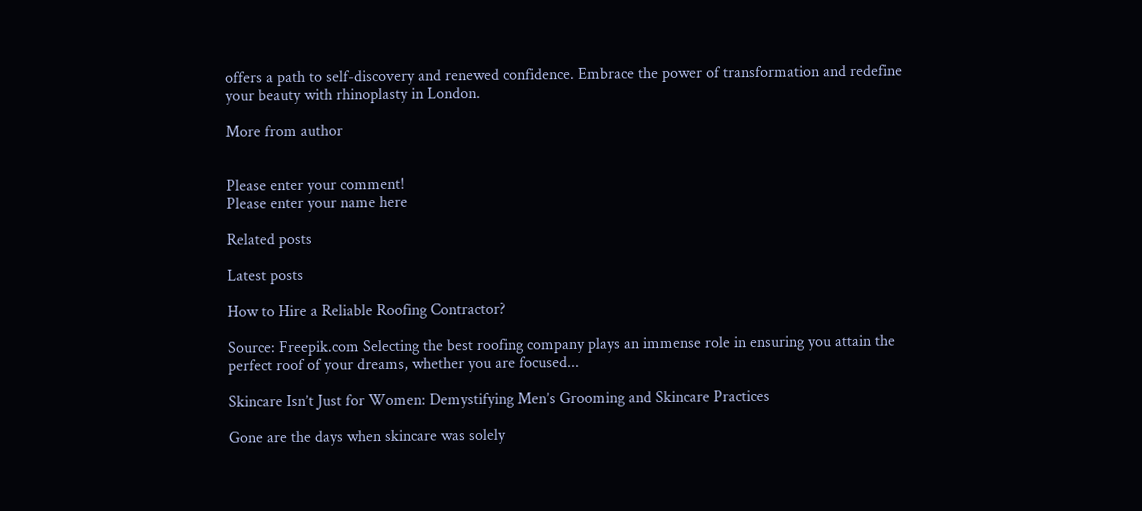offers a path to self-discovery and renewed confidence. Embrace the power of transformation and redefine your beauty with rhinoplasty in London.

More from author


Please enter your comment!
Please enter your name here

Related posts

Latest posts

How to Hire a Reliable Roofing Contractor?

Source: Freepik.com Selecting the best roofing company plays an immense role in ensuring you attain the perfect roof of your dreams, whether you are focused...

Skincare Isn’t Just for Women: Demystifying Men’s Grooming and Skincare Practices

Gone are the days when skincare was solely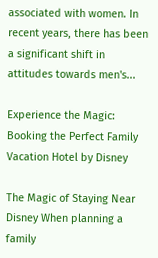associated with women. In recent years, there has been a significant shift in attitudes towards men's...

Experience the Magic: Booking the Perfect Family Vacation Hotel by Disney

The Magic of Staying Near Disney When planning a family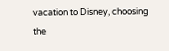vacation to Disney, choosing the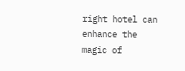right hotel can enhance the magic of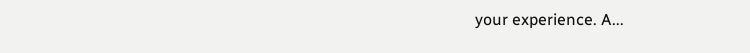your experience. A...